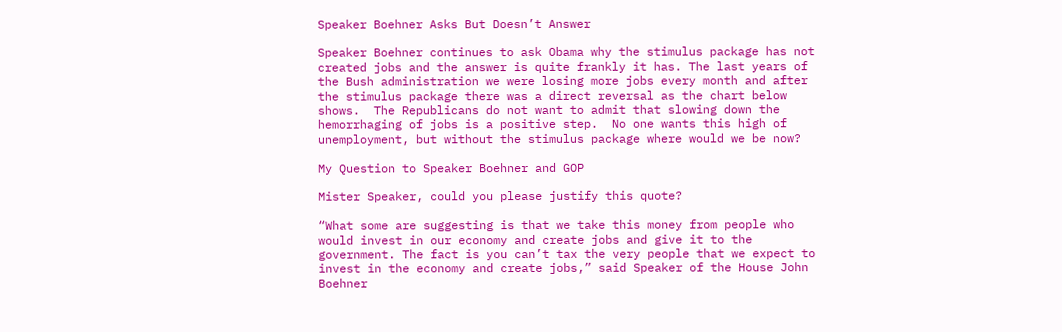Speaker Boehner Asks But Doesn’t Answer

Speaker Boehner continues to ask Obama why the stimulus package has not created jobs and the answer is quite frankly it has. The last years of the Bush administration we were losing more jobs every month and after the stimulus package there was a direct reversal as the chart below shows.  The Republicans do not want to admit that slowing down the hemorrhaging of jobs is a positive step.  No one wants this high of unemployment, but without the stimulus package where would we be now?

My Question to Speaker Boehner and GOP

Mister Speaker, could you please justify this quote?

“What some are suggesting is that we take this money from people who would invest in our economy and create jobs and give it to the government. The fact is you can’t tax the very people that we expect to invest in the economy and create jobs,” said Speaker of the House John Boehner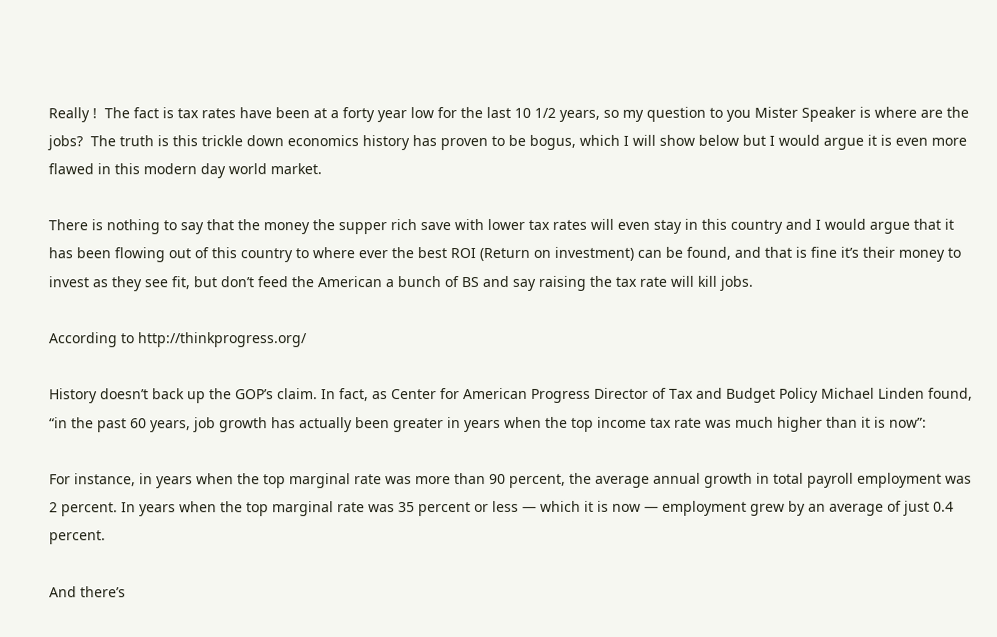Really !  The fact is tax rates have been at a forty year low for the last 10 1/2 years, so my question to you Mister Speaker is where are the jobs?  The truth is this trickle down economics history has proven to be bogus, which I will show below but I would argue it is even more flawed in this modern day world market.

There is nothing to say that the money the supper rich save with lower tax rates will even stay in this country and I would argue that it has been flowing out of this country to where ever the best ROI (Return on investment) can be found, and that is fine it’s their money to invest as they see fit, but don’t feed the American a bunch of BS and say raising the tax rate will kill jobs.

According to http://thinkprogress.org/

History doesn’t back up the GOP’s claim. In fact, as Center for American Progress Director of Tax and Budget Policy Michael Linden found, “in the past 60 years, job growth has actually been greater in years when the top income tax rate was much higher than it is now”:

For instance, in years when the top marginal rate was more than 90 percent, the average annual growth in total payroll employment was 2 percent. In years when the top marginal rate was 35 percent or less — which it is now — employment grew by an average of just 0.4 percent.

And there’s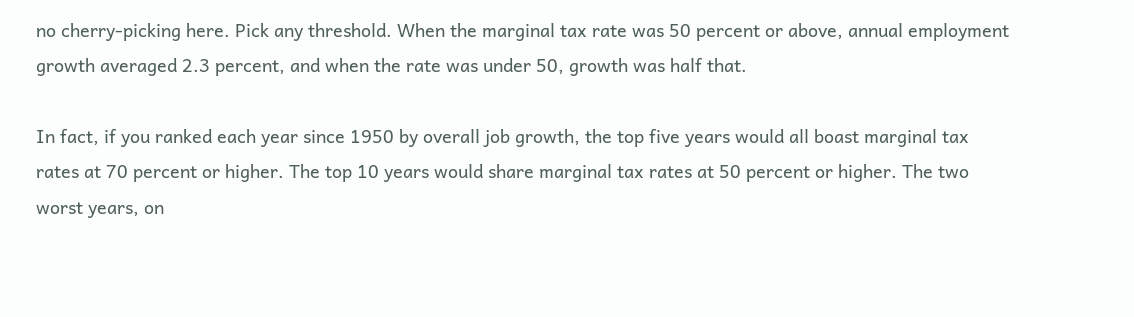no cherry-picking here. Pick any threshold. When the marginal tax rate was 50 percent or above, annual employment growth averaged 2.3 percent, and when the rate was under 50, growth was half that.

In fact, if you ranked each year since 1950 by overall job growth, the top five years would all boast marginal tax rates at 70 percent or higher. The top 10 years would share marginal tax rates at 50 percent or higher. The two worst years, on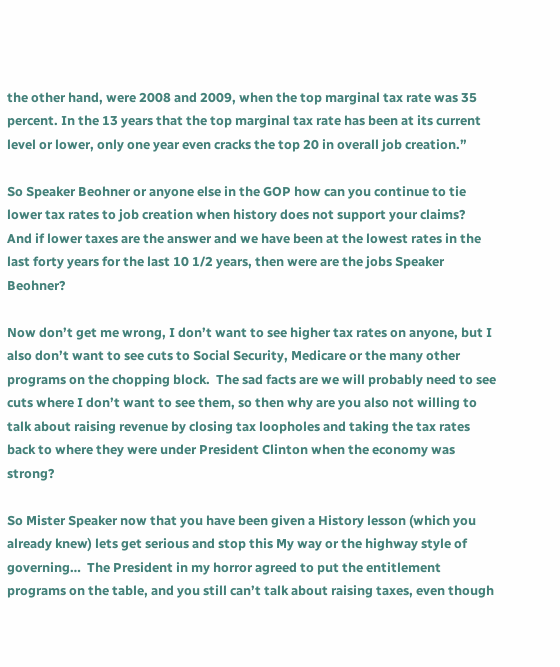the other hand, were 2008 and 2009, when the top marginal tax rate was 35 percent. In the 13 years that the top marginal tax rate has been at its current level or lower, only one year even cracks the top 20 in overall job creation.”

So Speaker Beohner or anyone else in the GOP how can you continue to tie lower tax rates to job creation when history does not support your claims?   And if lower taxes are the answer and we have been at the lowest rates in the last forty years for the last 10 1/2 years, then were are the jobs Speaker Beohner?

Now don’t get me wrong, I don’t want to see higher tax rates on anyone, but I also don’t want to see cuts to Social Security, Medicare or the many other programs on the chopping block.  The sad facts are we will probably need to see cuts where I don’t want to see them, so then why are you also not willing to talk about raising revenue by closing tax loopholes and taking the tax rates back to where they were under President Clinton when the economy was strong?

So Mister Speaker now that you have been given a History lesson (which you already knew) lets get serious and stop this My way or the highway style of governing…  The President in my horror agreed to put the entitlement programs on the table, and you still can’t talk about raising taxes, even though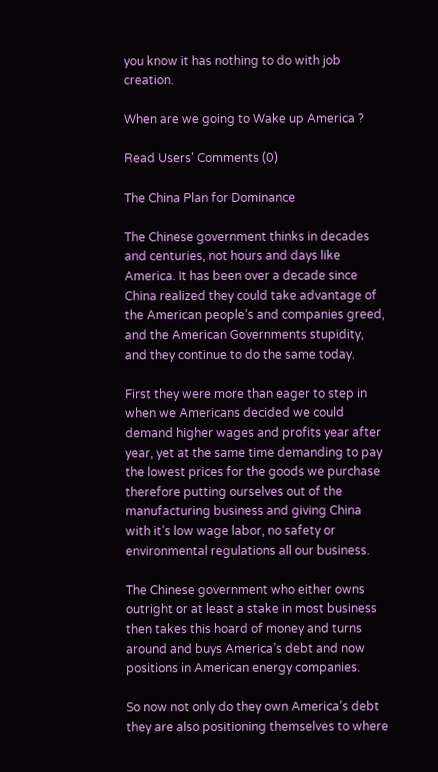you know it has nothing to do with job creation.

When are we going to Wake up America ?

Read Users' Comments (0)

The China Plan for Dominance

The Chinese government thinks in decades and centuries, not hours and days like America. It has been over a decade since China realized they could take advantage of the American people’s and companies greed, and the American Governments stupidity, and they continue to do the same today.

First they were more than eager to step in when we Americans decided we could demand higher wages and profits year after year, yet at the same time demanding to pay the lowest prices for the goods we purchase therefore putting ourselves out of the manufacturing business and giving China with it’s low wage labor, no safety or environmental regulations all our business.

The Chinese government who either owns outright or at least a stake in most business then takes this hoard of money and turns around and buys America’s debt and now positions in American energy companies.

So now not only do they own America’s debt they are also positioning themselves to where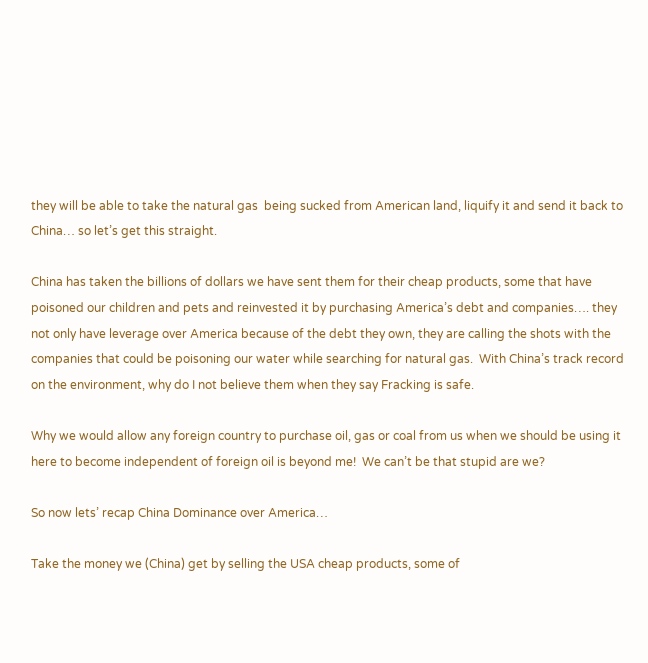they will be able to take the natural gas  being sucked from American land, liquify it and send it back to China… so let’s get this straight.

China has taken the billions of dollars we have sent them for their cheap products, some that have poisoned our children and pets and reinvested it by purchasing America’s debt and companies…. they not only have leverage over America because of the debt they own, they are calling the shots with the companies that could be poisoning our water while searching for natural gas.  With China’s track record on the environment, why do I not believe them when they say Fracking is safe.

Why we would allow any foreign country to purchase oil, gas or coal from us when we should be using it here to become independent of foreign oil is beyond me!  We can’t be that stupid are we?

So now lets’ recap China Dominance over America…

Take the money we (China) get by selling the USA cheap products, some of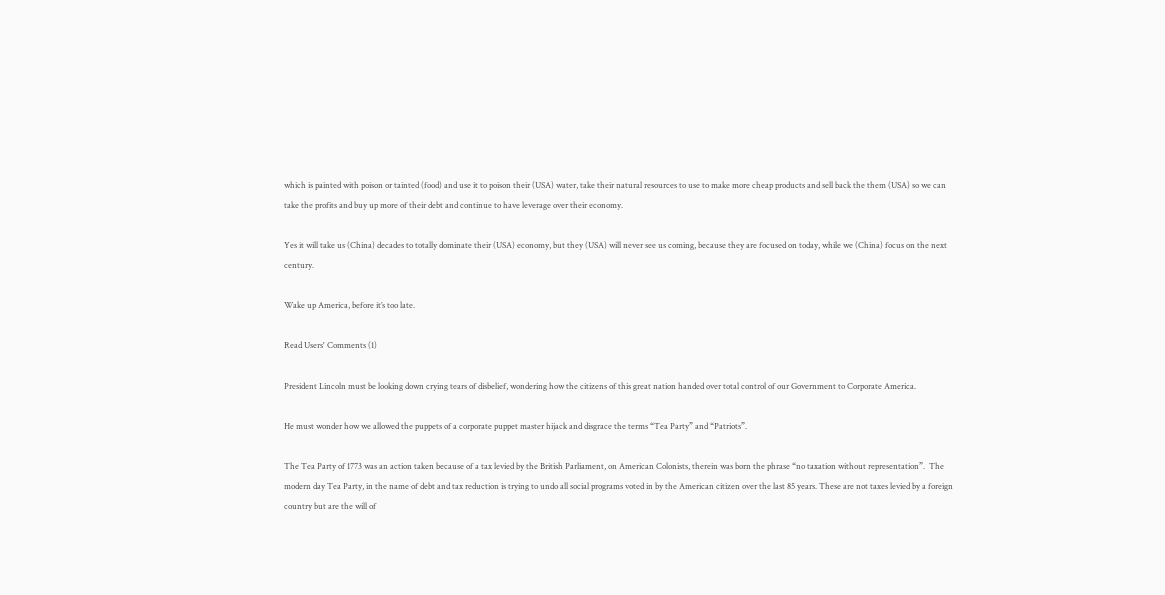which is painted with poison or tainted (food) and use it to poison their (USA) water, take their natural resources to use to make more cheap products and sell back the them (USA) so we can take the profits and buy up more of their debt and continue to have leverage over their economy.

Yes it will take us (China) decades to totally dominate their (USA) economy, but they (USA) will never see us coming, because they are focused on today, while we (China) focus on the next century.

Wake up America, before it’s too late.

Read Users' Comments (1)

President Lincoln must be looking down crying tears of disbelief, wondering how the citizens of this great nation handed over total control of our Government to Corporate America.

He must wonder how we allowed the puppets of a corporate puppet master hijack and disgrace the terms “Tea Party” and “Patriots”.

The Tea Party of 1773 was an action taken because of a tax levied by the British Parliament, on American Colonists, therein was born the phrase “no taxation without representation”.  The modern day Tea Party, in the name of debt and tax reduction is trying to undo all social programs voted in by the American citizen over the last 85 years. These are not taxes levied by a foreign country but are the will of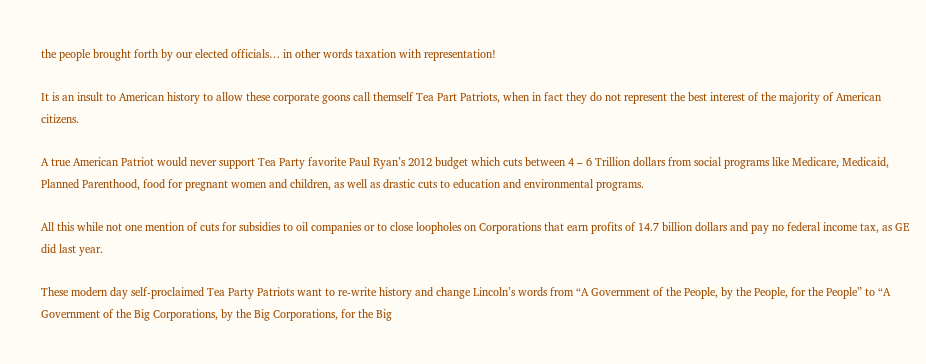the people brought forth by our elected officials… in other words taxation with representation!

It is an insult to American history to allow these corporate goons call themself Tea Part Patriots, when in fact they do not represent the best interest of the majority of American citizens.

A true American Patriot would never support Tea Party favorite Paul Ryan’s 2012 budget which cuts between 4 – 6 Trillion dollars from social programs like Medicare, Medicaid, Planned Parenthood, food for pregnant women and children, as well as drastic cuts to education and environmental programs.

All this while not one mention of cuts for subsidies to oil companies or to close loopholes on Corporations that earn profits of 14.7 billion dollars and pay no federal income tax, as GE did last year.

These modern day self-proclaimed Tea Party Patriots want to re-write history and change Lincoln’s words from “A Government of the People, by the People, for the People” to “A Government of the Big Corporations, by the Big Corporations, for the Big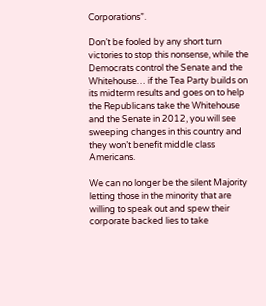Corporations”.

Don’t be fooled by any short turn victories to stop this nonsense, while the Democrats control the Senate and the Whitehouse… if the Tea Party builds on its midterm results and goes on to help the Republicans take the Whitehouse and the Senate in 2012, you will see sweeping changes in this country and they won’t benefit middle class Americans.

We can no longer be the silent Majority letting those in the minority that are willing to speak out and spew their corporate backed lies to take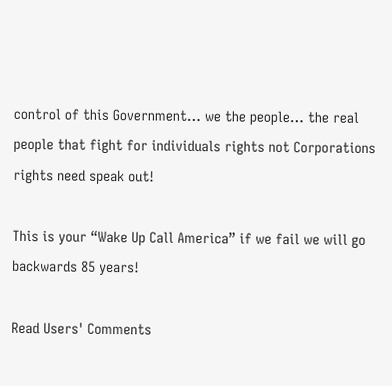control of this Government… we the people… the real people that fight for individuals rights not Corporations rights need speak out!

This is your “Wake Up Call America” if we fail we will go backwards 85 years!

Read Users' Comments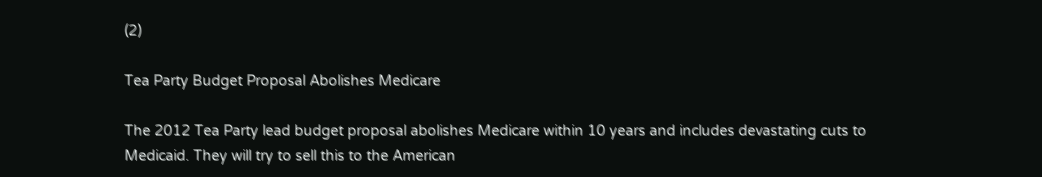(2)

Tea Party Budget Proposal Abolishes Medicare

The 2012 Tea Party lead budget proposal abolishes Medicare within 10 years and includes devastating cuts to Medicaid. They will try to sell this to the American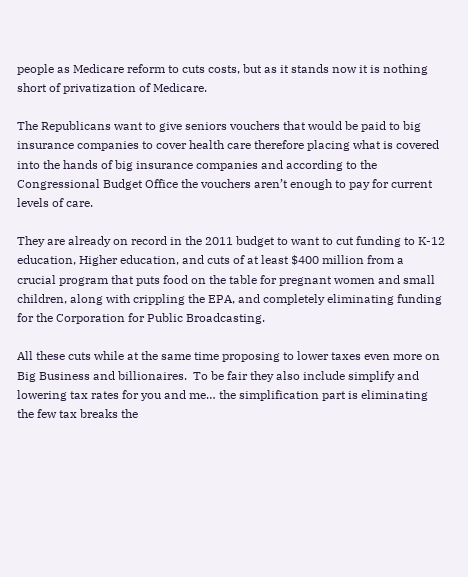people as Medicare reform to cuts costs, but as it stands now it is nothing short of privatization of Medicare.

The Republicans want to give seniors vouchers that would be paid to big insurance companies to cover health care therefore placing what is covered into the hands of big insurance companies and according to the Congressional Budget Office the vouchers aren’t enough to pay for current levels of care.

They are already on record in the 2011 budget to want to cut funding to K-12 education, Higher education, and cuts of at least $400 million from a crucial program that puts food on the table for pregnant women and small children, along with crippling the EPA, and completely eliminating funding for the Corporation for Public Broadcasting.

All these cuts while at the same time proposing to lower taxes even more on Big Business and billionaires.  To be fair they also include simplify and lowering tax rates for you and me… the simplification part is eliminating the few tax breaks the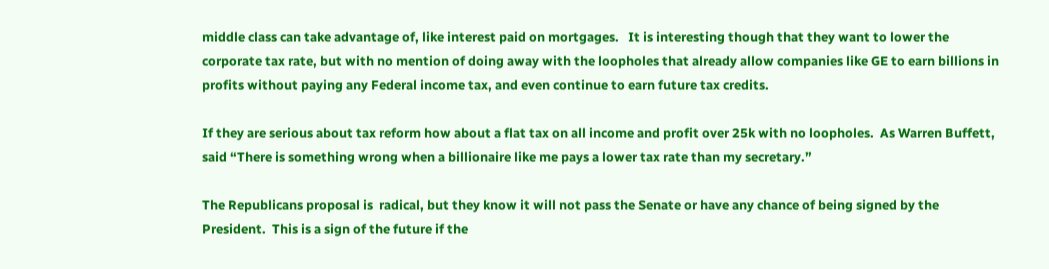middle class can take advantage of, like interest paid on mortgages.   It is interesting though that they want to lower the corporate tax rate, but with no mention of doing away with the loopholes that already allow companies like GE to earn billions in profits without paying any Federal income tax, and even continue to earn future tax credits.

If they are serious about tax reform how about a flat tax on all income and profit over 25k with no loopholes.  As Warren Buffett, said “There is something wrong when a billionaire like me pays a lower tax rate than my secretary.”

The Republicans proposal is  radical, but they know it will not pass the Senate or have any chance of being signed by the President.  This is a sign of the future if the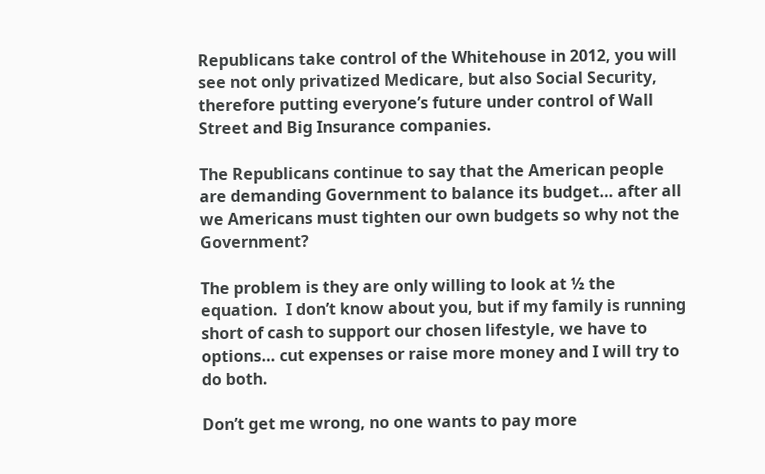Republicans take control of the Whitehouse in 2012, you will see not only privatized Medicare, but also Social Security, therefore putting everyone’s future under control of Wall Street and Big Insurance companies.

The Republicans continue to say that the American people are demanding Government to balance its budget… after all we Americans must tighten our own budgets so why not the Government?

The problem is they are only willing to look at ½ the equation.  I don’t know about you, but if my family is running short of cash to support our chosen lifestyle, we have to options… cut expenses or raise more money and I will try to do both.

Don’t get me wrong, no one wants to pay more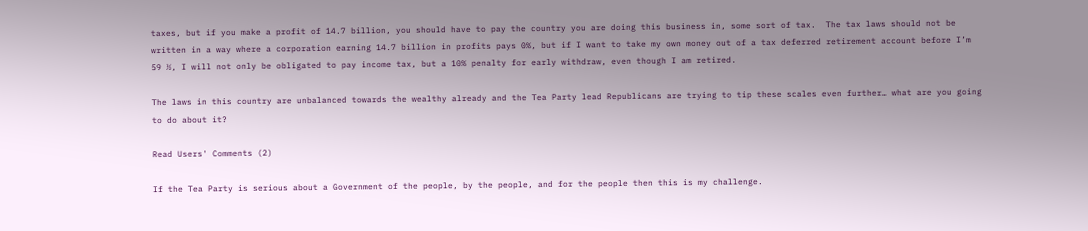taxes, but if you make a profit of 14.7 billion, you should have to pay the country you are doing this business in, some sort of tax.  The tax laws should not be written in a way where a corporation earning 14.7 billion in profits pays 0%, but if I want to take my own money out of a tax deferred retirement account before I’m 59 ½, I will not only be obligated to pay income tax, but a 10% penalty for early withdraw, even though I am retired.

The laws in this country are unbalanced towards the wealthy already and the Tea Party lead Republicans are trying to tip these scales even further… what are you going to do about it?

Read Users' Comments (2)

If the Tea Party is serious about a Government of the people, by the people, and for the people then this is my challenge.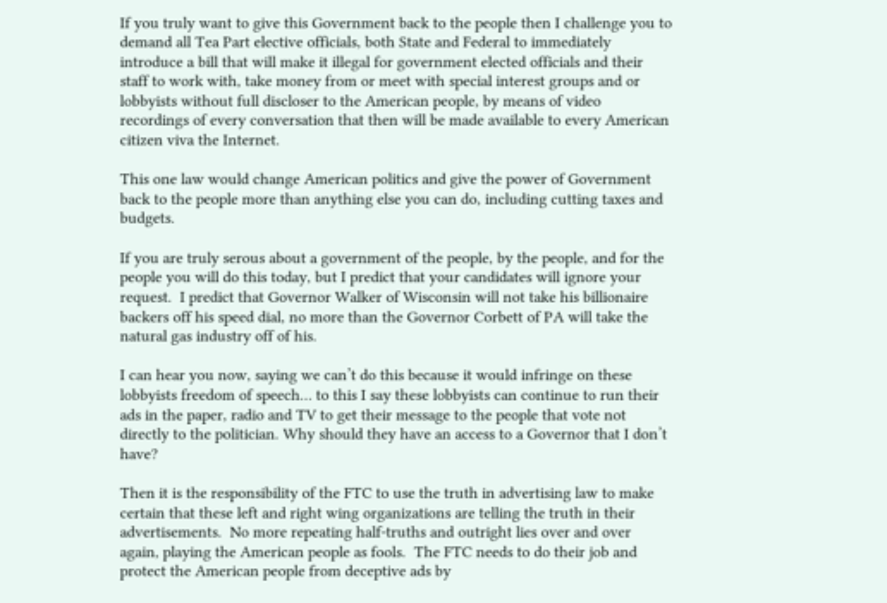If you truly want to give this Government back to the people then I challenge you to demand all Tea Part elective officials, both State and Federal to immediately introduce a bill that will make it illegal for government elected officials and their staff to work with, take money from or meet with special interest groups and or lobbyists without full discloser to the American people, by means of video recordings of every conversation that then will be made available to every American citizen viva the Internet.

This one law would change American politics and give the power of Government back to the people more than anything else you can do, including cutting taxes and budgets.

If you are truly serous about a government of the people, by the people, and for the people you will do this today, but I predict that your candidates will ignore your request.  I predict that Governor Walker of Wisconsin will not take his billionaire backers off his speed dial, no more than the Governor Corbett of PA will take the natural gas industry off of his.

I can hear you now, saying we can’t do this because it would infringe on these lobbyists freedom of speech… to this I say these lobbyists can continue to run their ads in the paper, radio and TV to get their message to the people that vote not directly to the politician. Why should they have an access to a Governor that I don’t have?

Then it is the responsibility of the FTC to use the truth in advertising law to make certain that these left and right wing organizations are telling the truth in their advertisements.  No more repeating half-truths and outright lies over and over again, playing the American people as fools.  The FTC needs to do their job and protect the American people from deceptive ads by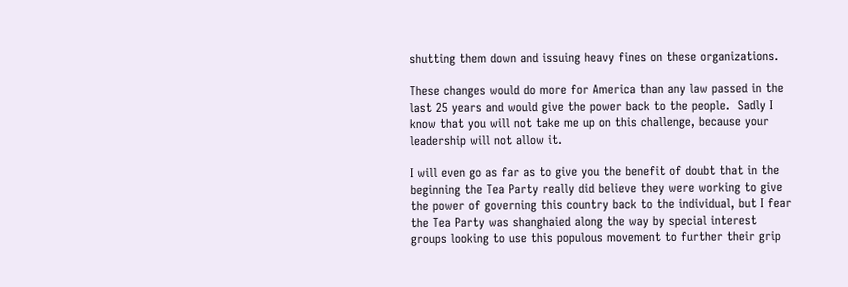shutting them down and issuing heavy fines on these organizations.

These changes would do more for America than any law passed in the last 25 years and would give the power back to the people.  Sadly I know that you will not take me up on this challenge, because your leadership will not allow it.

I will even go as far as to give you the benefit of doubt that in the beginning the Tea Party really did believe they were working to give the power of governing this country back to the individual, but I fear the Tea Party was shanghaied along the way by special interest groups looking to use this populous movement to further their grip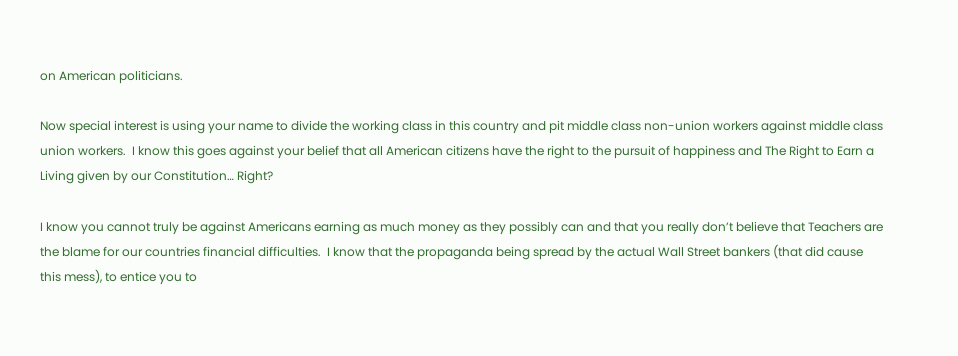on American politicians.

Now special interest is using your name to divide the working class in this country and pit middle class non-union workers against middle class union workers.  I know this goes against your belief that all American citizens have the right to the pursuit of happiness and The Right to Earn a Living given by our Constitution… Right?

I know you cannot truly be against Americans earning as much money as they possibly can and that you really don’t believe that Teachers are the blame for our countries financial difficulties.  I know that the propaganda being spread by the actual Wall Street bankers (that did cause this mess), to entice you to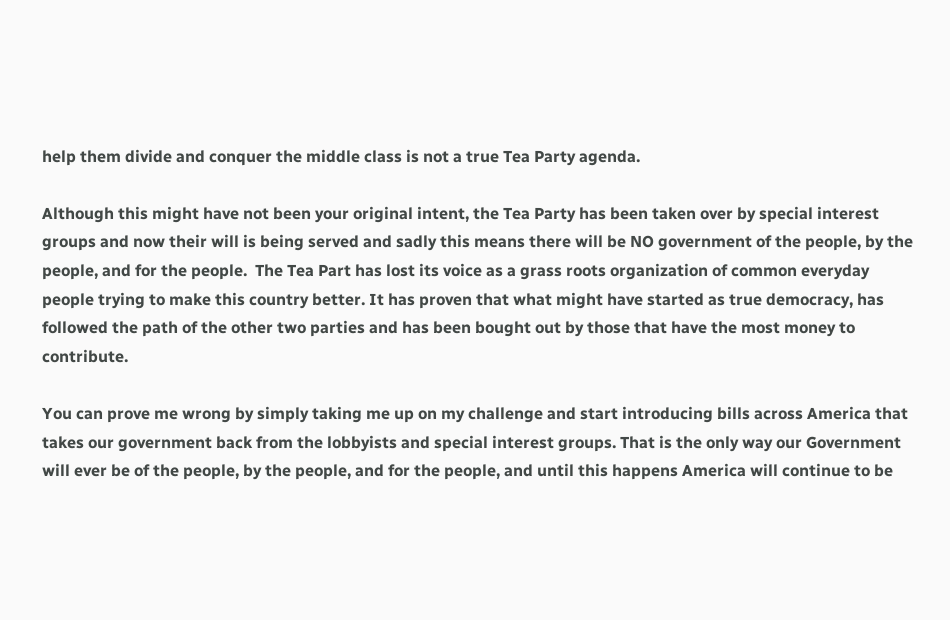help them divide and conquer the middle class is not a true Tea Party agenda.

Although this might have not been your original intent, the Tea Party has been taken over by special interest groups and now their will is being served and sadly this means there will be NO government of the people, by the people, and for the people.  The Tea Part has lost its voice as a grass roots organization of common everyday people trying to make this country better. It has proven that what might have started as true democracy, has followed the path of the other two parties and has been bought out by those that have the most money to contribute.

You can prove me wrong by simply taking me up on my challenge and start introducing bills across America that takes our government back from the lobbyists and special interest groups. That is the only way our Government will ever be of the people, by the people, and for the people, and until this happens America will continue to be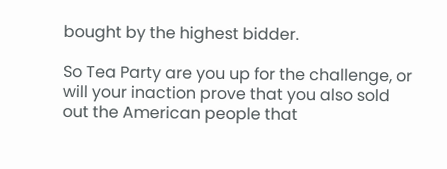bought by the highest bidder.

So Tea Party are you up for the challenge, or will your inaction prove that you also sold out the American people that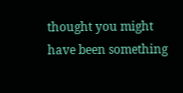thought you might have been something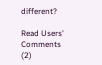different?

Read Users' Comments (2)